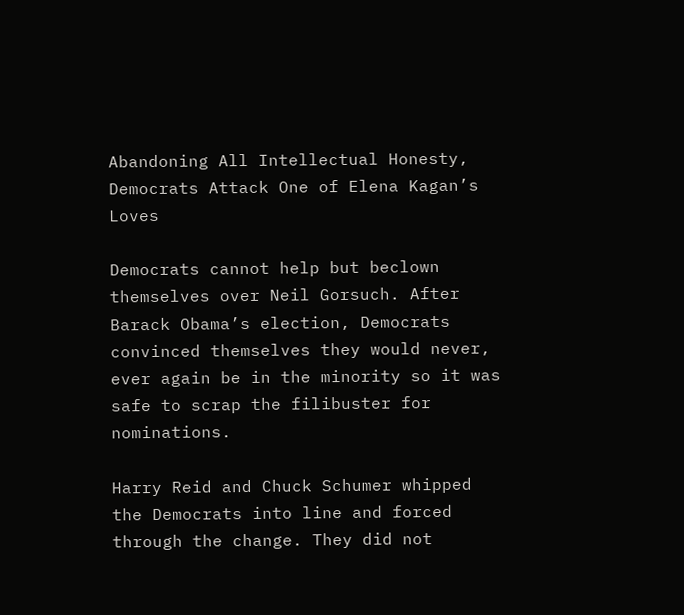Abandoning All Intellectual Honesty, Democrats Attack One of Elena Kagan’s Loves

Democrats cannot help but beclown themselves over Neil Gorsuch. After Barack Obama’s election, Democrats convinced themselves they would never, ever again be in the minority so it was safe to scrap the filibuster for nominations.

Harry Reid and Chuck Schumer whipped the Democrats into line and forced through the change. They did not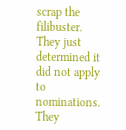scrap the filibuster. They just determined it did not apply to nominations. They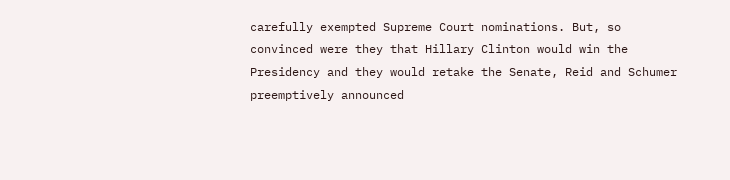carefully exempted Supreme Court nominations. But, so convinced were they that Hillary Clinton would win the Presidency and they would retake the Senate, Reid and Schumer preemptively announced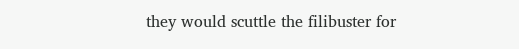they would scuttle the filibuster for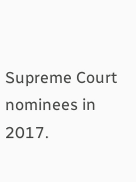Supreme Court nominees in 2017.